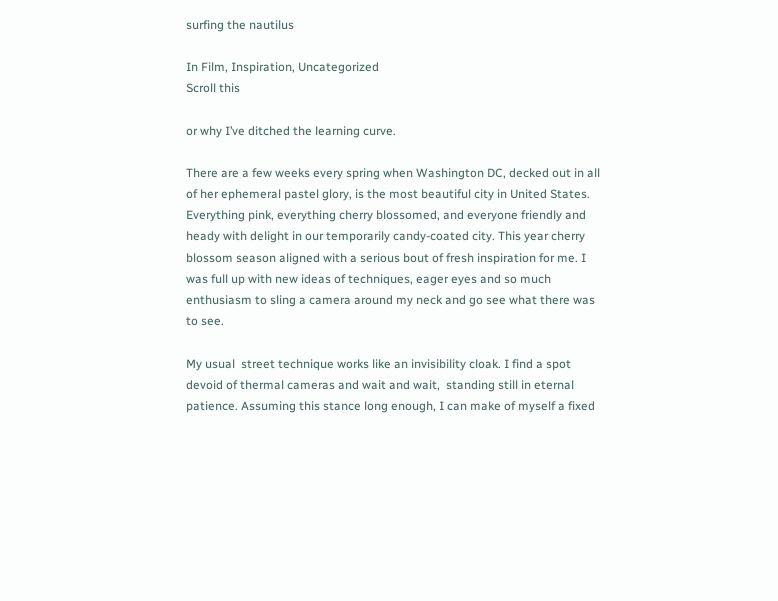surfing the nautilus

In Film, Inspiration, Uncategorized
Scroll this

or why I’ve ditched the learning curve.

There are a few weeks every spring when Washington DC, decked out in all of her ephemeral pastel glory, is the most beautiful city in United States. Everything pink, everything cherry blossomed, and everyone friendly and heady with delight in our temporarily candy-coated city. This year cherry blossom season aligned with a serious bout of fresh inspiration for me. I was full up with new ideas of techniques, eager eyes and so much enthusiasm to sling a camera around my neck and go see what there was to see.

My usual  street technique works like an invisibility cloak. I find a spot devoid of thermal cameras and wait and wait,  standing still in eternal patience. Assuming this stance long enough, I can make of myself a fixed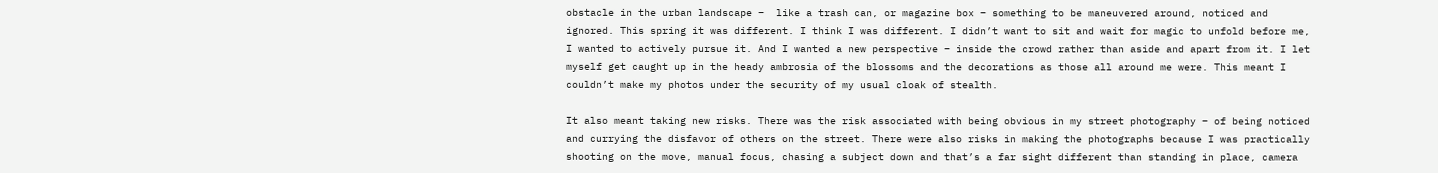obstacle in the urban landscape –  like a trash can, or magazine box – something to be maneuvered around, noticed and ignored. This spring it was different. I think I was different. I didn’t want to sit and wait for magic to unfold before me, I wanted to actively pursue it. And I wanted a new perspective – inside the crowd rather than aside and apart from it. I let myself get caught up in the heady ambrosia of the blossoms and the decorations as those all around me were. This meant I couldn’t make my photos under the security of my usual cloak of stealth.

It also meant taking new risks. There was the risk associated with being obvious in my street photography – of being noticed and currying the disfavor of others on the street. There were also risks in making the photographs because I was practically shooting on the move, manual focus, chasing a subject down and that’s a far sight different than standing in place, camera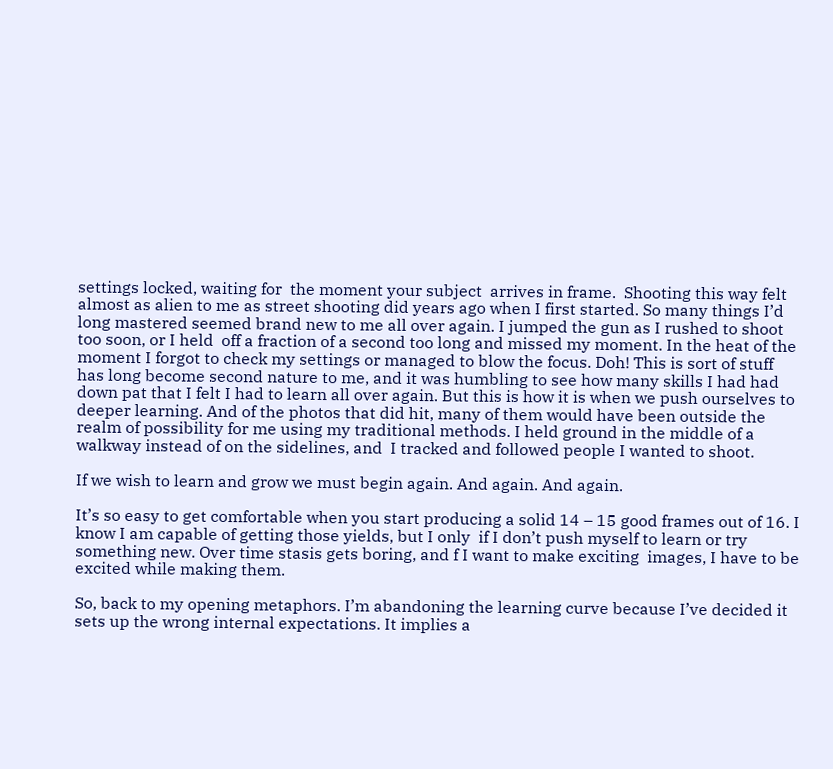settings locked, waiting for  the moment your subject  arrives in frame.  Shooting this way felt almost as alien to me as street shooting did years ago when I first started. So many things I’d long mastered seemed brand new to me all over again. I jumped the gun as I rushed to shoot too soon, or I held  off a fraction of a second too long and missed my moment. In the heat of the moment I forgot to check my settings or managed to blow the focus. Doh! This is sort of stuff has long become second nature to me, and it was humbling to see how many skills I had had down pat that I felt I had to learn all over again. But this is how it is when we push ourselves to deeper learning. And of the photos that did hit, many of them would have been outside the realm of possibility for me using my traditional methods. I held ground in the middle of a walkway instead of on the sidelines, and  I tracked and followed people I wanted to shoot.

If we wish to learn and grow we must begin again. And again. And again.

It’s so easy to get comfortable when you start producing a solid 14 – 15 good frames out of 16. I know I am capable of getting those yields, but I only  if I don’t push myself to learn or try something new. Over time stasis gets boring, and f I want to make exciting  images, I have to be excited while making them.

So, back to my opening metaphors. I’m abandoning the learning curve because I’ve decided it sets up the wrong internal expectations. It implies a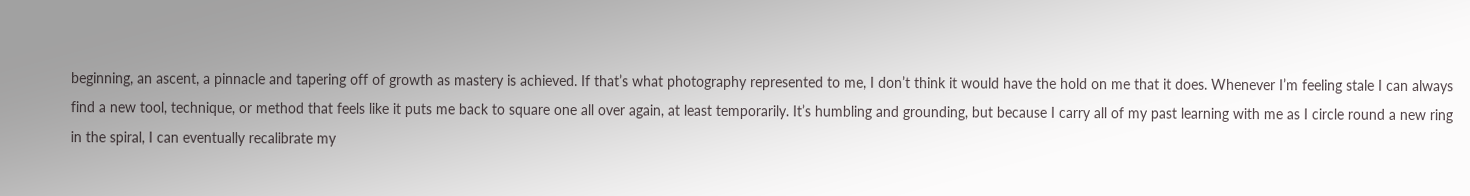beginning, an ascent, a pinnacle and tapering off of growth as mastery is achieved. If that’s what photography represented to me, I don’t think it would have the hold on me that it does. Whenever I’m feeling stale I can always find a new tool, technique, or method that feels like it puts me back to square one all over again, at least temporarily. It’s humbling and grounding, but because I carry all of my past learning with me as I circle round a new ring in the spiral, I can eventually recalibrate my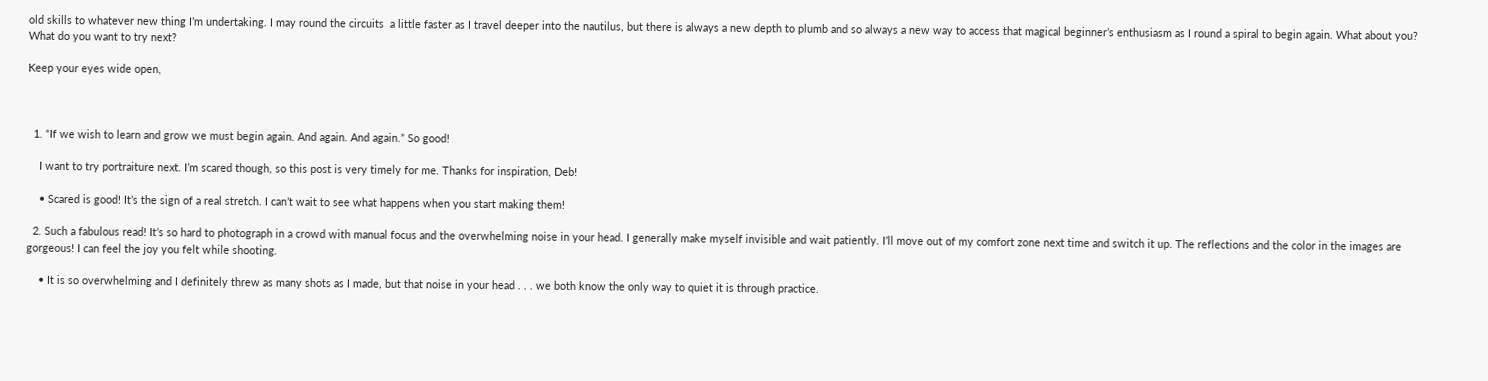old skills to whatever new thing I’m undertaking. I may round the circuits  a little faster as I travel deeper into the nautilus, but there is always a new depth to plumb and so always a new way to access that magical beginner’s enthusiasm as I round a spiral to begin again. What about you? What do you want to try next?

Keep your eyes wide open,



  1. “If we wish to learn and grow we must begin again. And again. And again.” So good!

    I want to try portraiture next. I’m scared though, so this post is very timely for me. Thanks for inspiration, Deb!

    • Scared is good! It’s the sign of a real stretch. I can’t wait to see what happens when you start making them!

  2. Such a fabulous read! It’s so hard to photograph in a crowd with manual focus and the overwhelming noise in your head. I generally make myself invisible and wait patiently. I’ll move out of my comfort zone next time and switch it up. The reflections and the color in the images are gorgeous! I can feel the joy you felt while shooting.

    • It is so overwhelming and I definitely threw as many shots as I made, but that noise in your head . . . we both know the only way to quiet it is through practice.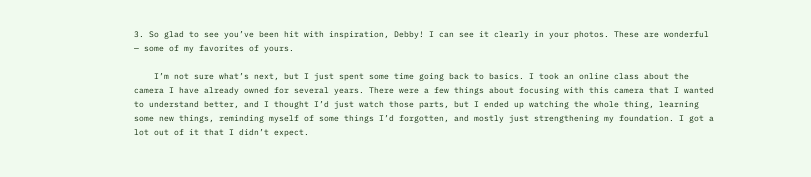3. So glad to see you’ve been hit with inspiration, Debby! I can see it clearly in your photos. These are wonderful — some of my favorites of yours.

    I’m not sure what’s next, but I just spent some time going back to basics. I took an online class about the camera I have already owned for several years. There were a few things about focusing with this camera that I wanted to understand better, and I thought I’d just watch those parts, but I ended up watching the whole thing, learning some new things, reminding myself of some things I’d forgotten, and mostly just strengthening my foundation. I got a lot out of it that I didn’t expect.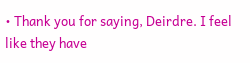• Thank you for saying, Deirdre. I feel like they have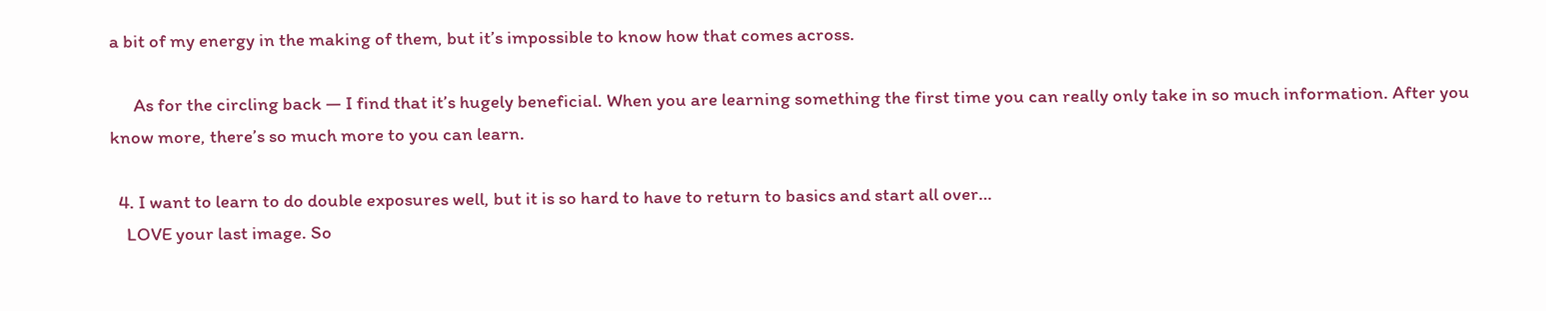a bit of my energy in the making of them, but it’s impossible to know how that comes across.

      As for the circling back — I find that it’s hugely beneficial. When you are learning something the first time you can really only take in so much information. After you know more, there’s so much more to you can learn.

  4. I want to learn to do double exposures well, but it is so hard to have to return to basics and start all over…
    LOVE your last image. So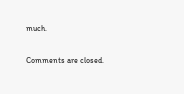much.

Comments are closed.